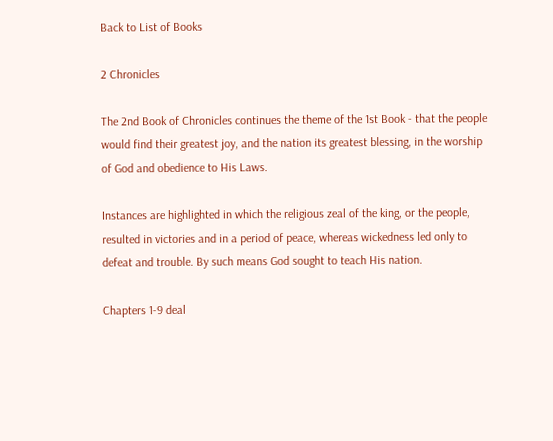Back to List of Books

2 Chronicles

The 2nd Book of Chronicles continues the theme of the 1st Book - that the people would find their greatest joy, and the nation its greatest blessing, in the worship of God and obedience to His Laws.

Instances are highlighted in which the religious zeal of the king, or the people, resulted in victories and in a period of peace, whereas wickedness led only to defeat and trouble. By such means God sought to teach His nation.

Chapters 1-9 deal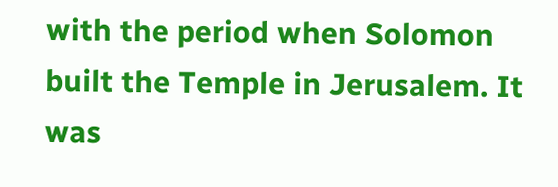with the period when Solomon built the Temple in Jerusalem. It was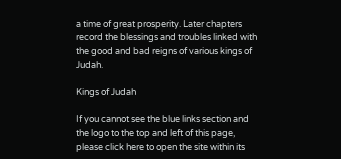a time of great prosperity. Later chapters record the blessings and troubles linked with the good and bad reigns of various kings of Judah.

Kings of Judah

If you cannot see the blue links section and the logo to the top and left of this page,
please click here to open the site within its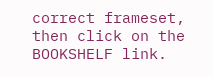correct frameset, then click on the BOOKSHELF link.